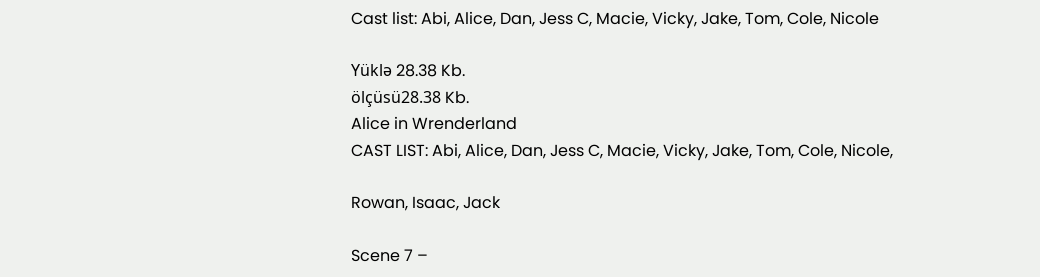Cast list: Abi, Alice, Dan, Jess C, Macie, Vicky, Jake, Tom, Cole, Nicole

Yüklə 28.38 Kb.
ölçüsü28.38 Kb.
Alice in Wrenderland
CAST LIST: Abi, Alice, Dan, Jess C, Macie, Vicky, Jake, Tom, Cole, Nicole,

Rowan, Isaac, Jack

Scene 7 –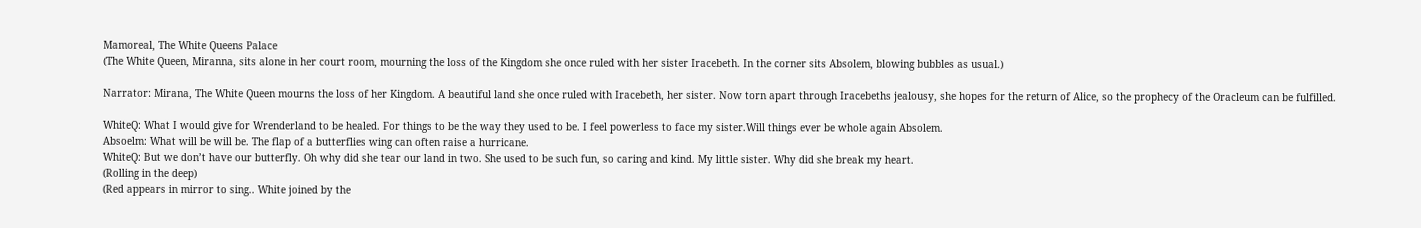Mamoreal, The White Queens Palace
(The White Queen, Miranna, sits alone in her court room, mourning the loss of the Kingdom she once ruled with her sister Iracebeth. In the corner sits Absolem, blowing bubbles as usual.)

Narrator: Mirana, The White Queen mourns the loss of her Kingdom. A beautiful land she once ruled with Iracebeth, her sister. Now torn apart through Iracebeths jealousy, she hopes for the return of Alice, so the prophecy of the Oracleum can be fulfilled.

WhiteQ: What I would give for Wrenderland to be healed. For things to be the way they used to be. I feel powerless to face my sister.Will things ever be whole again Absolem.
Absoelm: What will be will be. The flap of a butterflies wing can often raise a hurricane.
WhiteQ: But we don’t have our butterfly. Oh why did she tear our land in two. She used to be such fun, so caring and kind. My little sister. Why did she break my heart.
(Rolling in the deep)
(Red appears in mirror to sing.. White joined by the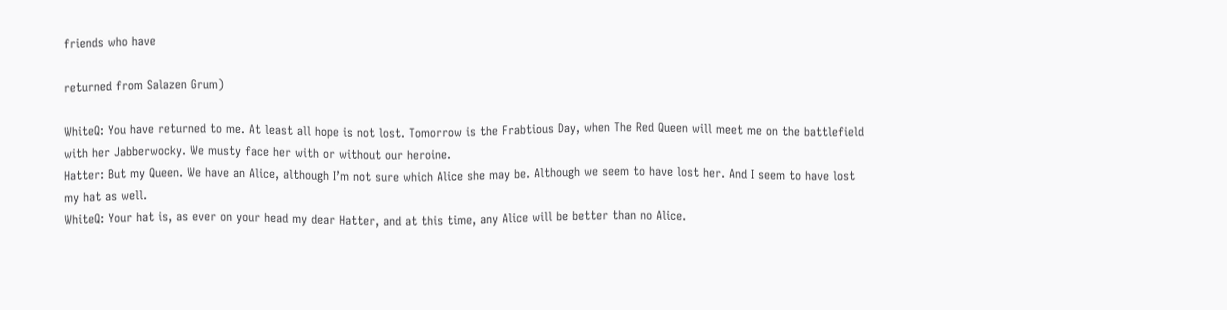friends who have

returned from Salazen Grum)

WhiteQ: You have returned to me. At least all hope is not lost. Tomorrow is the Frabtious Day, when The Red Queen will meet me on the battlefield with her Jabberwocky. We musty face her with or without our heroine.
Hatter: But my Queen. We have an Alice, although I’m not sure which Alice she may be. Although we seem to have lost her. And I seem to have lost my hat as well.
WhiteQ: Your hat is, as ever on your head my dear Hatter, and at this time, any Alice will be better than no Alice.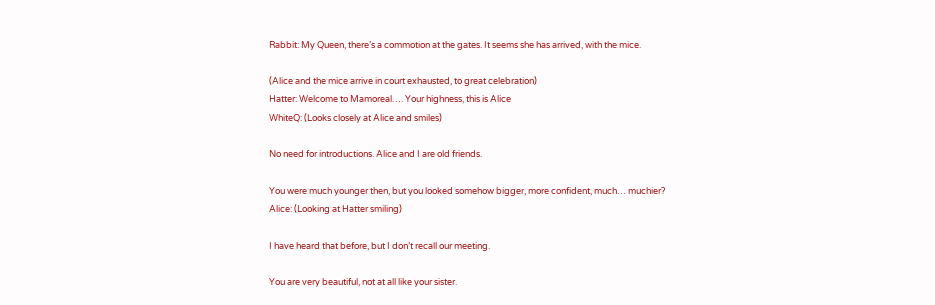Rabbit: My Queen, there’s a commotion at the gates. It seems she has arrived, with the mice.

(Alice and the mice arrive in court exhausted, to great celebration)
Hatter: Welcome to Mamoreal…. Your highness, this is Alice
WhiteQ: (Looks closely at Alice and smiles)

No need for introductions. Alice and I are old friends.

You were much younger then, but you looked somehow bigger, more confident, much… muchier?
Alice: (Looking at Hatter smiling)

I have heard that before, but I don’t recall our meeting.

You are very beautiful, not at all like your sister.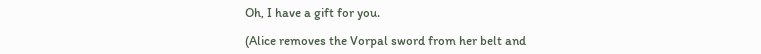Oh, I have a gift for you.

(Alice removes the Vorpal sword from her belt and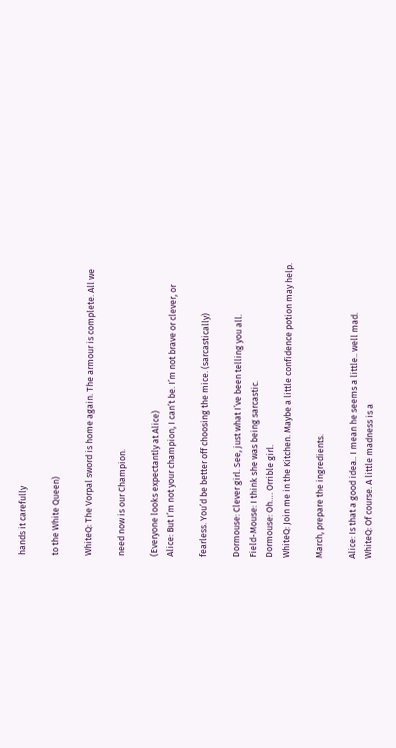hands it carefully

to the White Queen)

WhiteQ: The Vorpal sword is home again. The armour is complete. All we

need now is our Champion.

(Everyone looks expectantly at Alice)
Alice: But I’m not your champion, I can’t be. I’m not brave or clever, or

fearless. You’d be better off choosing the mice. (sarcastically)

Dormouse: Clever girl. See, just what I’ve been telling you all.
Field-Mouse: I think she was being sarcastic.
Dormouse: Oh…. Orrible girl.
WhiteQ: Join me in the Kitchen. Maybe a little confidence potion may help.

March, prepare the ingredients.

Alice: Is that a good idea.. I mean he seems a little.. well mad.
WhiteQ: Of course. A little madness is a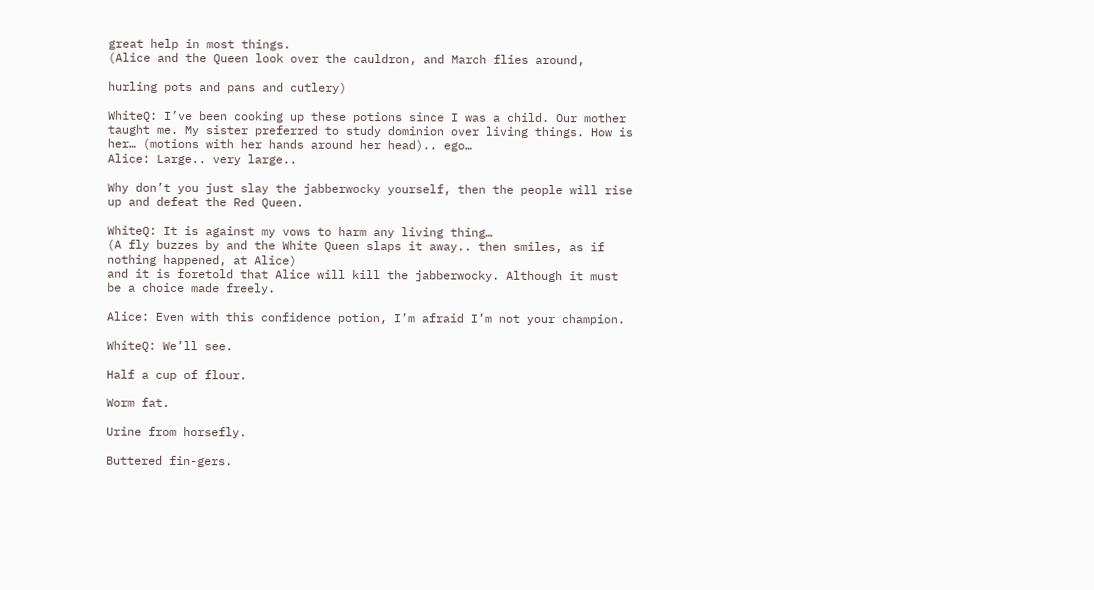great help in most things.
(Alice and the Queen look over the cauldron, and March flies around,

hurling pots and pans and cutlery)

WhiteQ: I’ve been cooking up these potions since I was a child. Our mother taught me. My sister preferred to study dominion over living things. How is her… (motions with her hands around her head).. ego…
Alice: Large.. very large..

Why don’t you just slay the jabberwocky yourself, then the people will rise up and defeat the Red Queen.

WhiteQ: It is against my vows to harm any living thing…
(A fly buzzes by and the White Queen slaps it away.. then smiles, as if nothing happened, at Alice)
and it is foretold that Alice will kill the jabberwocky. Although it must be a choice made freely.

Alice: Even with this confidence potion, I’m afraid I’m not your champion.

WhiteQ: We’ll see.

Half a cup of flour.

Worm fat.

Urine from horsefly.

Buttered fin-gers.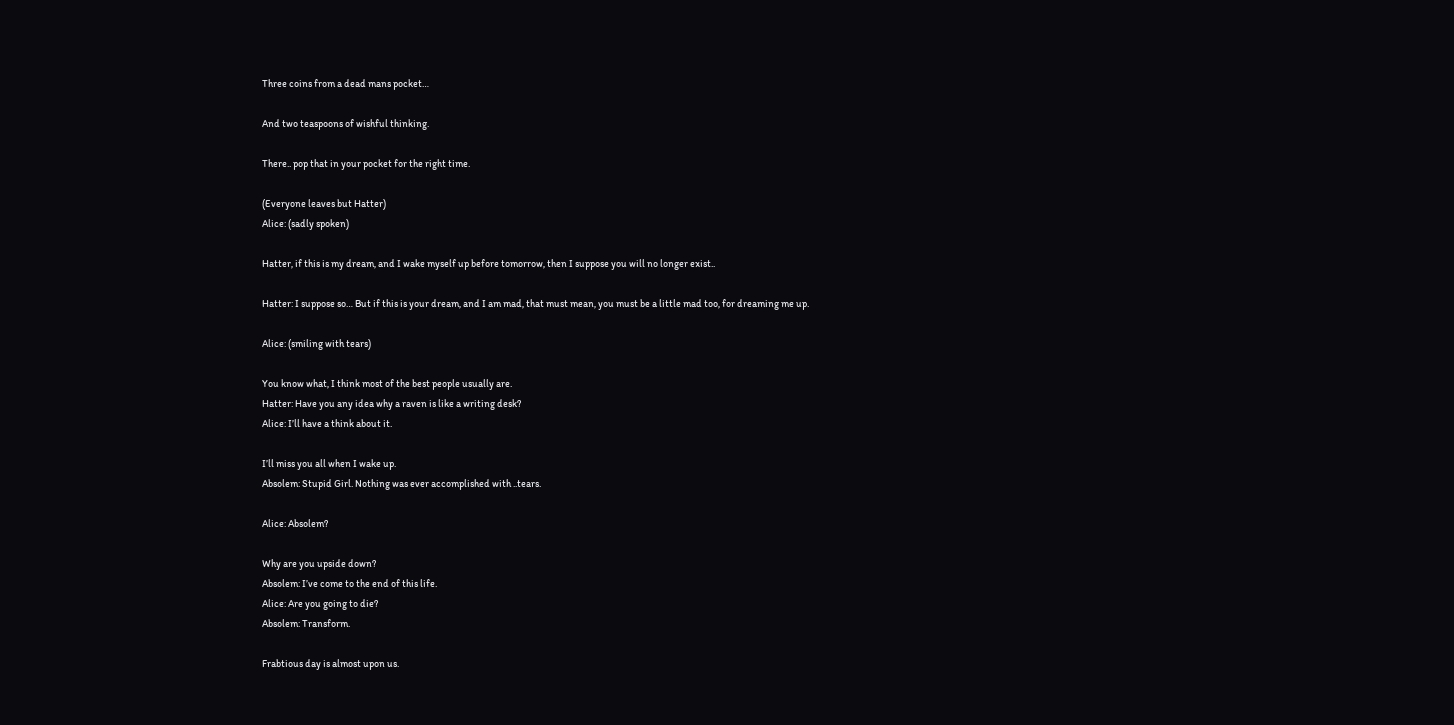Three coins from a dead mans pocket…

And two teaspoons of wishful thinking.

There.. pop that in your pocket for the right time.

(Everyone leaves but Hatter)
Alice: (sadly spoken)

Hatter, if this is my dream, and I wake myself up before tomorrow, then I suppose you will no longer exist..

Hatter: I suppose so… But if this is your dream, and I am mad, that must mean, you must be a little mad too, for dreaming me up.

Alice: (smiling with tears)

You know what, I think most of the best people usually are.
Hatter: Have you any idea why a raven is like a writing desk?
Alice: I’ll have a think about it.

I’ll miss you all when I wake up.
Absolem: Stupid Girl. Nothing was ever accomplished with ..tears.

Alice: Absolem?

Why are you upside down?
Absolem: I’ve come to the end of this life.
Alice: Are you going to die?
Absolem: Transform.

Frabtious day is almost upon us.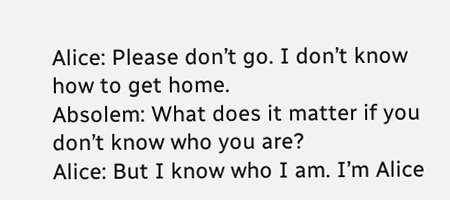Alice: Please don’t go. I don’t know how to get home.
Absolem: What does it matter if you don’t know who you are?
Alice: But I know who I am. I’m Alice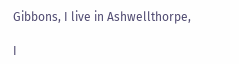Gibbons, I live in Ashwellthorpe,

I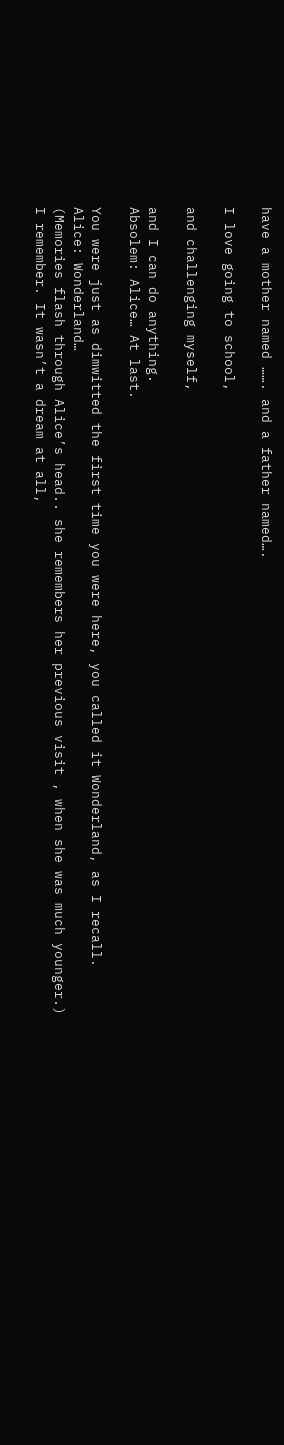have a mother named ……. and a father named….

I love going to school,

and challenging myself,

and I can do anything.
Absolem: Alice… At last.

You were just as dimwitted the first time you were here, you called it Wonderland, as I recall.
Alice: Wonderland…
(Memories flash through Alice’s head.. she remembers her previous visit , when she was much younger.)
I remember. It wasn’t a dream at all,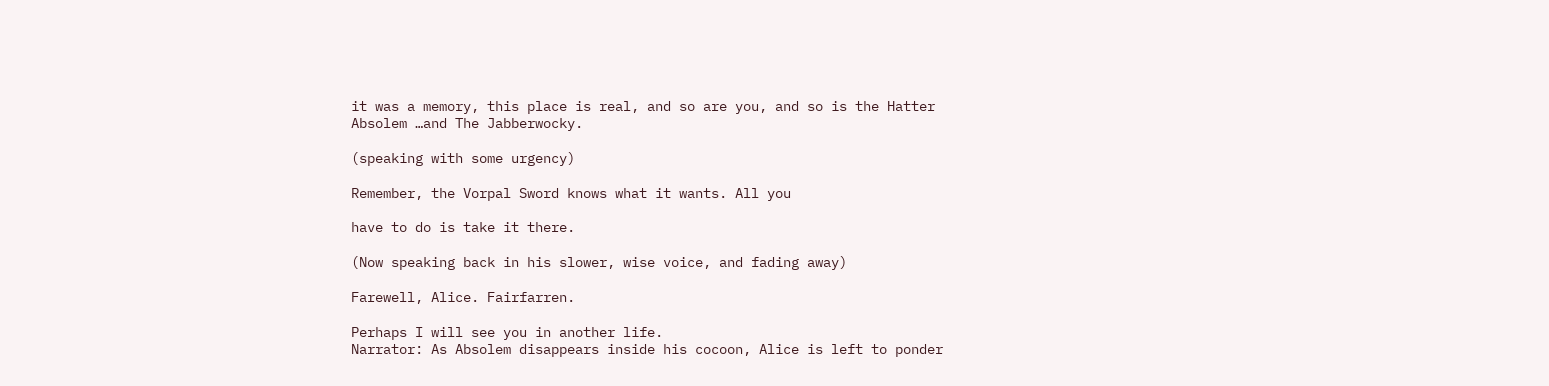it was a memory, this place is real, and so are you, and so is the Hatter
Absolem …and The Jabberwocky.

(speaking with some urgency)

Remember, the Vorpal Sword knows what it wants. All you

have to do is take it there.

(Now speaking back in his slower, wise voice, and fading away)

Farewell, Alice. Fairfarren.

Perhaps I will see you in another life.
Narrator: As Absolem disappears inside his cocoon, Alice is left to ponder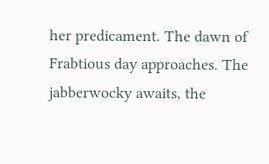her predicament. The dawn of Frabtious day approaches. The jabberwocky awaits, the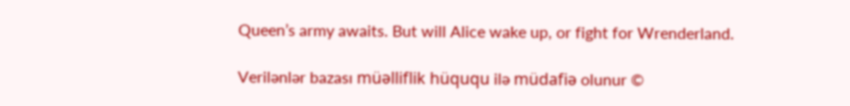Queen’s army awaits. But will Alice wake up, or fight for Wrenderland.

Verilənlər bazası müəlliflik hüququ ilə müdafiə olunur ©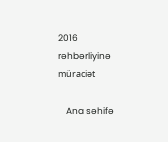2016
rəhbərliyinə müraciət

    Ana səhifə